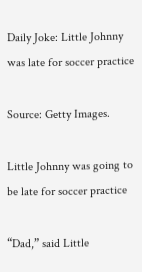Daily Joke: Little Johnny was late for soccer practice

Source: Getty Images.

Little Johnny was going to be late for soccer practice

“Dad,” said Little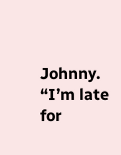Johnny. “I’m late for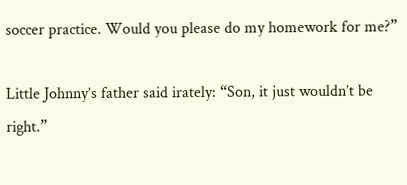soccer practice. Would you please do my homework for me?”

Little Johnny’s father said irately: “Son, it just wouldn’t be right.”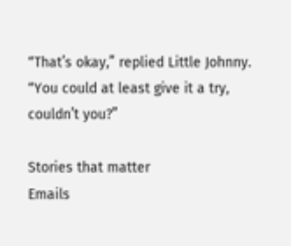“That’s okay,” replied Little Johnny. “You could at least give it a try, couldn’t you?”

Stories that matter
Emails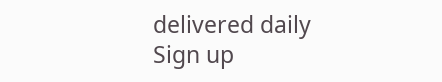delivered daily
Sign up